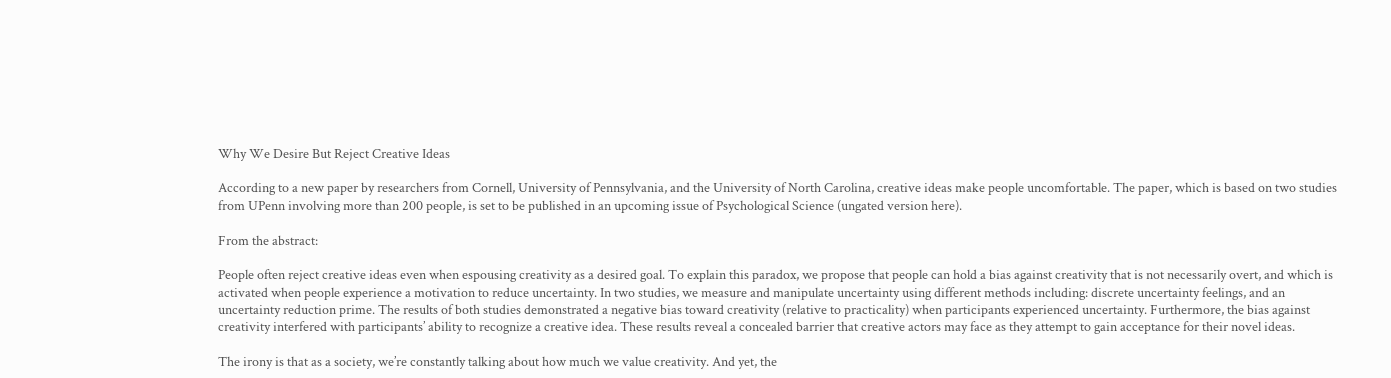Why We Desire But Reject Creative Ideas

According to a new paper by researchers from Cornell, University of Pennsylvania, and the University of North Carolina, creative ideas make people uncomfortable. The paper, which is based on two studies from UPenn involving more than 200 people, is set to be published in an upcoming issue of Psychological Science (ungated version here).

From the abstract:

People often reject creative ideas even when espousing creativity as a desired goal. To explain this paradox, we propose that people can hold a bias against creativity that is not necessarily overt, and which is activated when people experience a motivation to reduce uncertainty. In two studies, we measure and manipulate uncertainty using different methods including: discrete uncertainty feelings, and an uncertainty reduction prime. The results of both studies demonstrated a negative bias toward creativity (relative to practicality) when participants experienced uncertainty. Furthermore, the bias against creativity interfered with participants’ ability to recognize a creative idea. These results reveal a concealed barrier that creative actors may face as they attempt to gain acceptance for their novel ideas.

The irony is that as a society, we’re constantly talking about how much we value creativity. And yet, the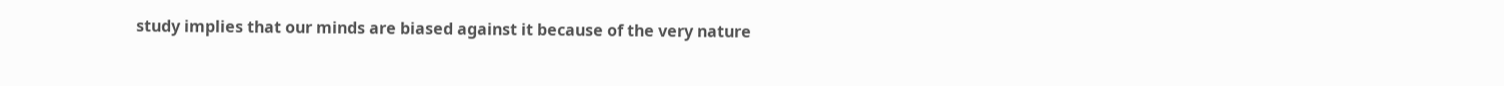study implies that our minds are biased against it because of the very nature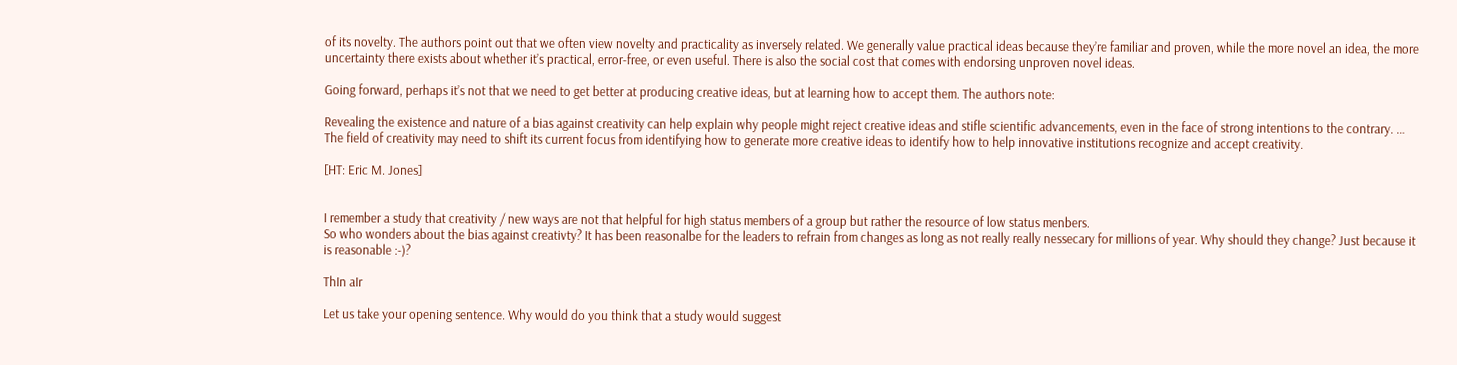of its novelty. The authors point out that we often view novelty and practicality as inversely related. We generally value practical ideas because they’re familiar and proven, while the more novel an idea, the more uncertainty there exists about whether it’s practical, error-free, or even useful. There is also the social cost that comes with endorsing unproven novel ideas.

Going forward, perhaps it’s not that we need to get better at producing creative ideas, but at learning how to accept them. The authors note:

Revealing the existence and nature of a bias against creativity can help explain why people might reject creative ideas and stifle scientific advancements, even in the face of strong intentions to the contrary. … The field of creativity may need to shift its current focus from identifying how to generate more creative ideas to identify how to help innovative institutions recognize and accept creativity.

[HT: Eric M. Jones]


I remember a study that creativity / new ways are not that helpful for high status members of a group but rather the resource of low status menbers.
So who wonders about the bias against creativty? It has been reasonalbe for the leaders to refrain from changes as long as not really really nessecary for millions of year. Why should they change? Just because it is reasonable :-)?

ThIn aIr

Let us take your opening sentence. Why would do you think that a study would suggest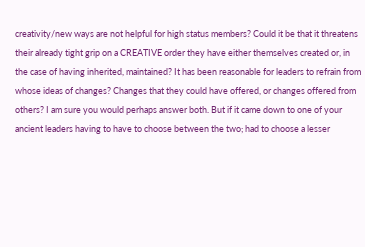creativity/new ways are not helpful for high status members? Could it be that it threatens their already tight grip on a CREATIVE order they have either themselves created or, in the case of having inherited, maintained? It has been reasonable for leaders to refrain from whose ideas of changes? Changes that they could have offered, or changes offered from others? I am sure you would perhaps answer both. But if it came down to one of your ancient leaders having to have to choose between the two; had to choose a lesser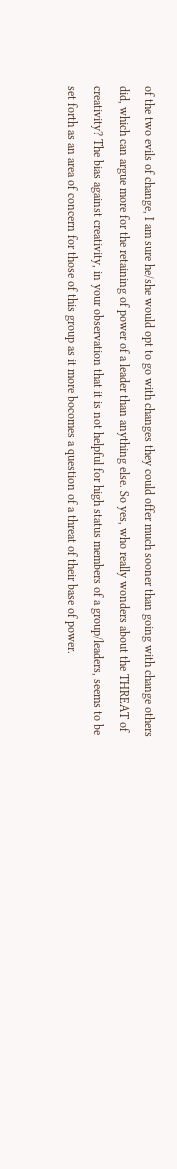of the two evils of change, I am sure he/she would opt to go with changes they could offer much sooner than going with change others did, which can argue more for the retaining of power of a leader than anything else. So yes, who really wonders about the THREAT of creativity? The bias against creativity, in your observation that it is not helpful for high status members of a group/leaders, seems to be set forth as an area of concern for those of this group as it more bocomes a question of a threat of their base of power.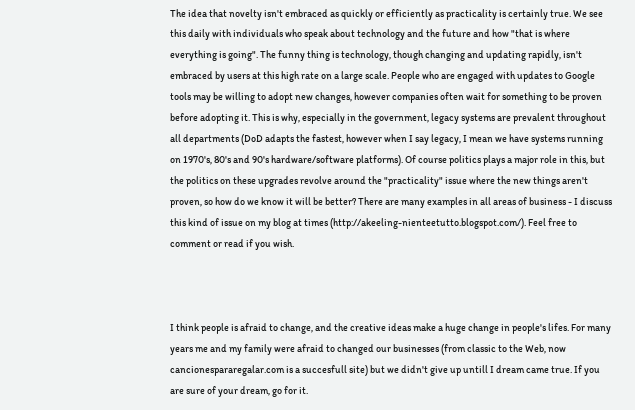The idea that novelty isn't embraced as quickly or efficiently as practicality is certainly true. We see this daily with individuals who speak about technology and the future and how "that is where everything is going". The funny thing is technology, though changing and updating rapidly, isn't embraced by users at this high rate on a large scale. People who are engaged with updates to Google tools may be willing to adopt new changes, however companies often wait for something to be proven before adopting it. This is why, especially in the government, legacy systems are prevalent throughout all departments (DoD adapts the fastest, however when I say legacy, I mean we have systems running on 1970's, 80's and 90's hardware/software platforms). Of course politics plays a major role in this, but the politics on these upgrades revolve around the "practicality" issue where the new things aren't proven, so how do we know it will be better? There are many examples in all areas of business - I discuss this kind of issue on my blog at times (http://akeeling-nienteetutto.blogspot.com/). Feel free to comment or read if you wish.



I think people is afraid to change, and the creative ideas make a huge change in people's lifes. For many years me and my family were afraid to changed our businesses (from classic to the Web, now cancionespararegalar.com is a succesfull site) but we didn't give up untill I dream came true. If you are sure of your dream, go for it.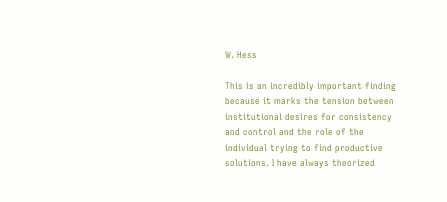W. Hess

This is an incredibly important finding because it marks the tension between institutional desires for consistency and control and the role of the individual trying to find productive solutions. I have always theorized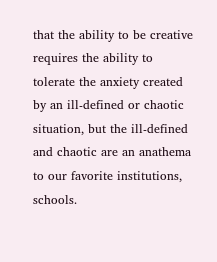that the ability to be creative requires the ability to tolerate the anxiety created by an ill-defined or chaotic situation, but the ill-defined and chaotic are an anathema to our favorite institutions, schools.